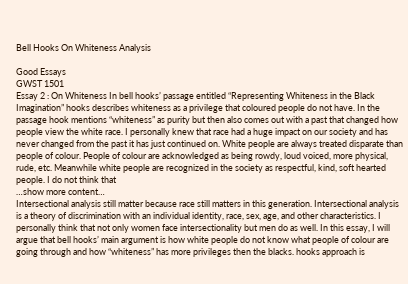Bell Hooks On Whiteness Analysis

Good Essays
GWST 1501
Essay 2 : On Whiteness In bell hooks’ passage entitled “Representing Whiteness in the Black Imagination” hooks describes whiteness as a privilege that coloured people do not have. In the passage hook mentions “whiteness” as purity but then also comes out with a past that changed how people view the white race. I personally knew that race had a huge impact on our society and has never changed from the past it has just continued on. White people are always treated disparate than people of colour. People of colour are acknowledged as being rowdy, loud voiced, more physical, rude, etc. Meanwhile white people are recognized in the society as respectful, kind, soft hearted people. I do not think that
…show more content…
Intersectional analysis still matter because race still matters in this generation. Intersectional analysis is a theory of discrimination with an individual identity, race, sex, age, and other characteristics. I personally think that not only women face intersectionality but men do as well. In this essay, I will argue that bell hooks’ main argument is how white people do not know what people of colour are going through and how “whiteness” has more privileges then the blacks. hooks approach is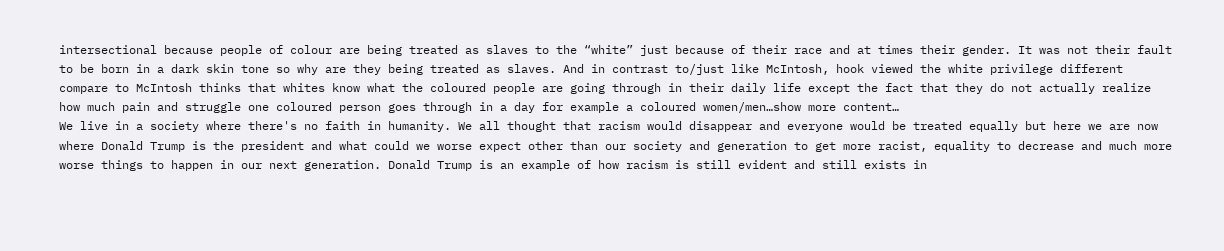intersectional because people of colour are being treated as slaves to the “white” just because of their race and at times their gender. It was not their fault to be born in a dark skin tone so why are they being treated as slaves. And in contrast to/just like McIntosh, hook viewed the white privilege different compare to McIntosh thinks that whites know what the coloured people are going through in their daily life except the fact that they do not actually realize how much pain and struggle one coloured person goes through in a day for example a coloured women/men…show more content…
We live in a society where there's no faith in humanity. We all thought that racism would disappear and everyone would be treated equally but here we are now where Donald Trump is the president and what could we worse expect other than our society and generation to get more racist, equality to decrease and much more worse things to happen in our next generation. Donald Trump is an example of how racism is still evident and still exists in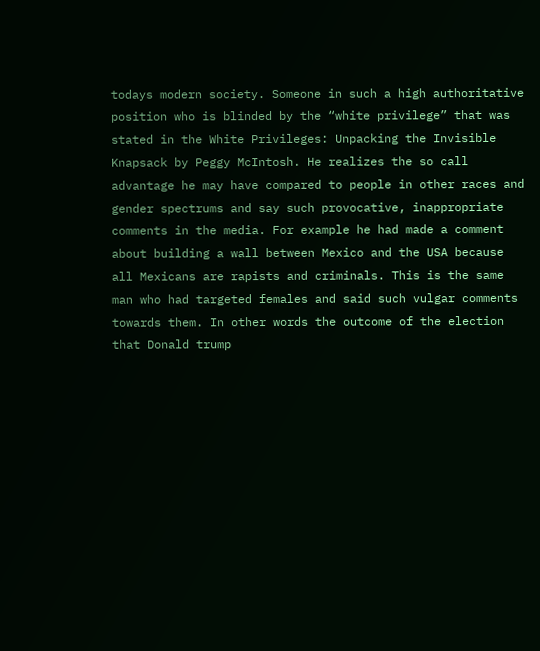todays modern society. Someone in such a high authoritative position who is blinded by the “white privilege” that was stated in the White Privileges: Unpacking the Invisible Knapsack by Peggy McIntosh. He realizes the so call advantage he may have compared to people in other races and gender spectrums and say such provocative, inappropriate comments in the media. For example he had made a comment about building a wall between Mexico and the USA because all Mexicans are rapists and criminals. This is the same man who had targeted females and said such vulgar comments towards them. In other words the outcome of the election that Donald trump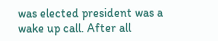was elected president was a wake up call. After all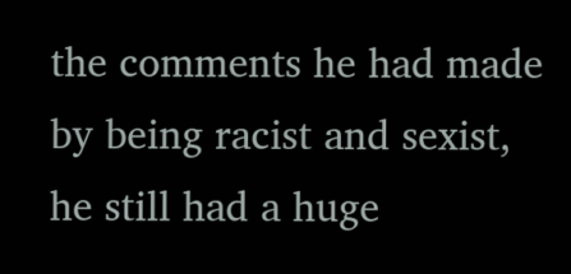the comments he had made by being racist and sexist, he still had a huge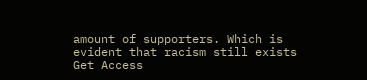amount of supporters. Which is evident that racism still exists
Get Access